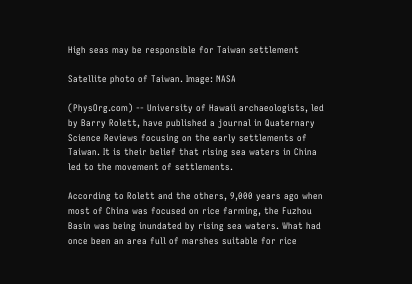High seas may be responsible for Taiwan settlement

Satellite photo of Taiwan. Image: NASA

(PhysOrg.com) -- University of Hawaii archaeologists, led by Barry Rolett, have published a journal in Quaternary Science Reviews focusing on the early settlements of Taiwan. It is their belief that rising sea waters in China led to the movement of settlements.

According to Rolett and the others, 9,000 years ago when most of China was focused on rice farming, the Fuzhou Basin was being inundated by rising sea waters. What had once been an area full of marshes suitable for rice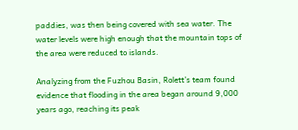paddies, was then being covered with sea water. The water levels were high enough that the mountain tops of the area were reduced to islands.

Analyzing from the Fuzhou Basin, Rolett’s team found evidence that flooding in the area began around 9,000 years ago, reaching its peak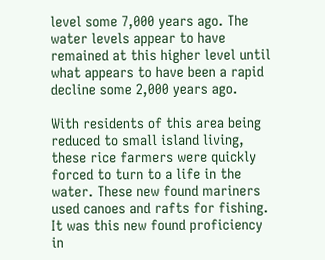level some 7,000 years ago. The water levels appear to have remained at this higher level until what appears to have been a rapid decline some 2,000 years ago.

With residents of this area being reduced to small island living, these rice farmers were quickly forced to turn to a life in the water. These new found mariners used canoes and rafts for fishing. It was this new found proficiency in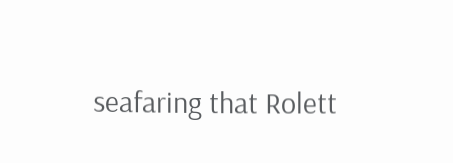seafaring that Rolett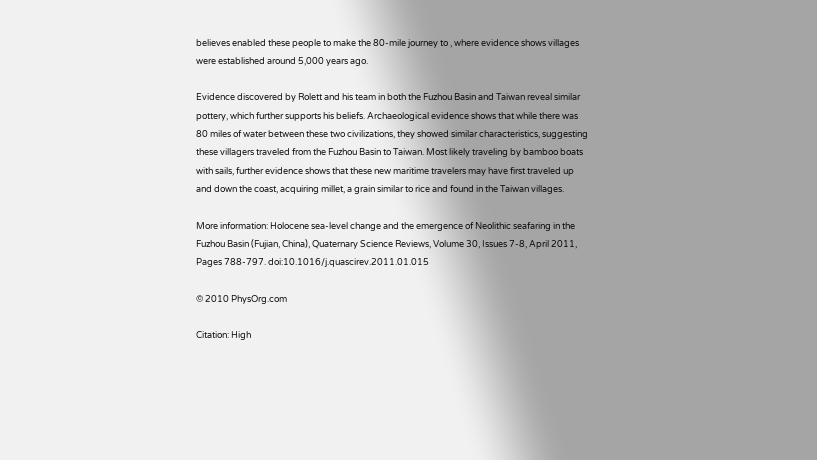believes enabled these people to make the 80-mile journey to , where evidence shows villages were established around 5,000 years ago.

Evidence discovered by Rolett and his team in both the Fuzhou Basin and Taiwan reveal similar pottery, which further supports his beliefs. Archaeological evidence shows that while there was 80 miles of water between these two civilizations, they showed similar characteristics, suggesting these villagers traveled from the Fuzhou Basin to Taiwan. Most likely traveling by bamboo boats with sails, further evidence shows that these new maritime travelers may have first traveled up and down the coast, acquiring millet, a grain similar to rice and found in the Taiwan villages.

More information: Holocene sea-level change and the emergence of Neolithic seafaring in the Fuzhou Basin (Fujian, China), Quaternary Science Reviews, Volume 30, Issues 7-8, April 2011, Pages 788-797. doi:10.1016/j.quascirev.2011.01.015

© 2010 PhysOrg.com

Citation: High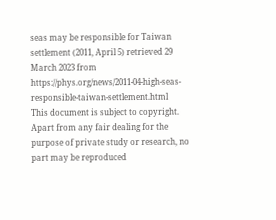seas may be responsible for Taiwan settlement (2011, April 5) retrieved 29 March 2023 from https://phys.org/news/2011-04-high-seas-responsible-taiwan-settlement.html
This document is subject to copyright. Apart from any fair dealing for the purpose of private study or research, no part may be reproduced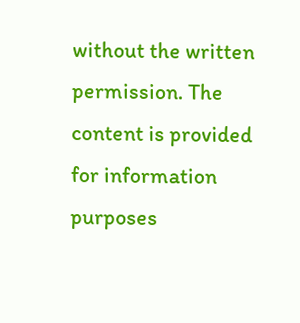without the written permission. The content is provided for information purposes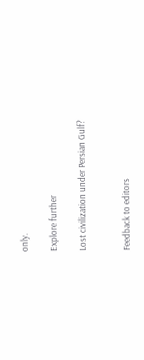only.

Explore further

Lost civilization under Persian Gulf?


Feedback to editors